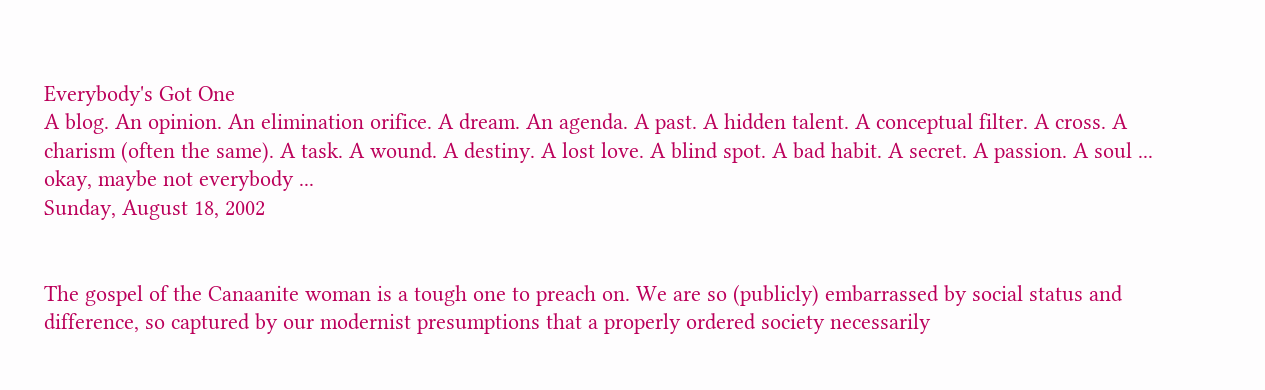Everybody's Got One
A blog. An opinion. An elimination orifice. A dream. An agenda. A past. A hidden talent. A conceptual filter. A cross. A charism (often the same). A task. A wound. A destiny. A lost love. A blind spot. A bad habit. A secret. A passion. A soul ... okay, maybe not everybody ...
Sunday, August 18, 2002


The gospel of the Canaanite woman is a tough one to preach on. We are so (publicly) embarrassed by social status and difference, so captured by our modernist presumptions that a properly ordered society necessarily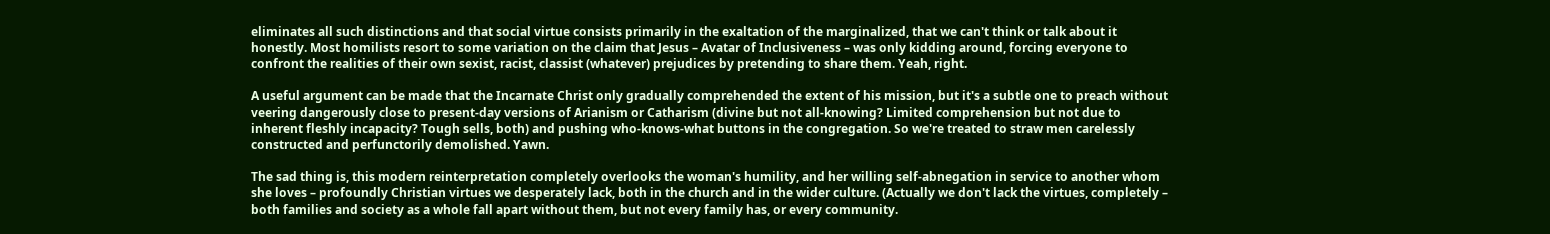eliminates all such distinctions and that social virtue consists primarily in the exaltation of the marginalized, that we can't think or talk about it honestly. Most homilists resort to some variation on the claim that Jesus – Avatar of Inclusiveness – was only kidding around, forcing everyone to confront the realities of their own sexist, racist, classist (whatever) prejudices by pretending to share them. Yeah, right.

A useful argument can be made that the Incarnate Christ only gradually comprehended the extent of his mission, but it's a subtle one to preach without veering dangerously close to present-day versions of Arianism or Catharism (divine but not all-knowing? Limited comprehension but not due to inherent fleshly incapacity? Tough sells, both) and pushing who-knows-what buttons in the congregation. So we're treated to straw men carelessly constructed and perfunctorily demolished. Yawn.

The sad thing is, this modern reinterpretation completely overlooks the woman's humility, and her willing self-abnegation in service to another whom she loves – profoundly Christian virtues we desperately lack, both in the church and in the wider culture. (Actually we don't lack the virtues, completely – both families and society as a whole fall apart without them, but not every family has, or every community.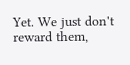Yet. We just don't reward them,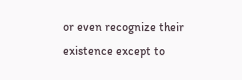or even recognize their existence except to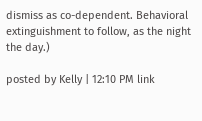dismiss as co-dependent. Behavioral extinguishment to follow, as the night the day.)

posted by Kelly | 12:10 PM link